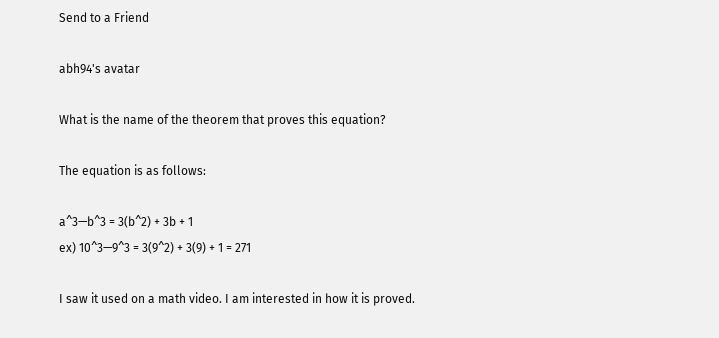Send to a Friend

abh94's avatar

What is the name of the theorem that proves this equation?

The equation is as follows:

a^3—b^3 = 3(b^2) + 3b + 1
ex) 10^3—9^3 = 3(9^2) + 3(9) + 1 = 271

I saw it used on a math video. I am interested in how it is proved.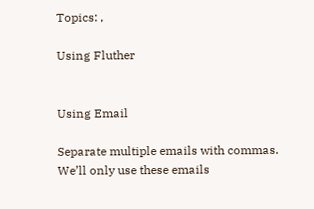Topics: ,

Using Fluther


Using Email

Separate multiple emails with commas.
We’ll only use these emails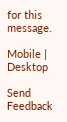for this message.

Mobile | Desktop

Send Feedback